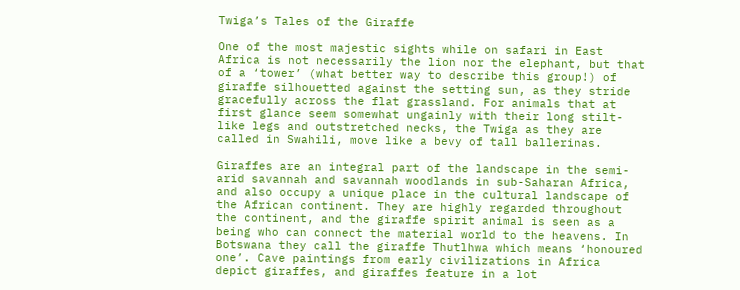Twiga’s Tales of the Giraffe

One of the most majestic sights while on safari in East Africa is not necessarily the lion nor the elephant, but that of a ‘tower’ (what better way to describe this group!) of giraffe silhouetted against the setting sun, as they stride gracefully across the flat grassland. For animals that at first glance seem somewhat ungainly with their long stilt-like legs and outstretched necks, the Twiga as they are called in Swahili, move like a bevy of tall ballerinas.

Giraffes are an integral part of the landscape in the semi-arid savannah and savannah woodlands in sub-Saharan Africa, and also occupy a unique place in the cultural landscape of the African continent. They are highly regarded throughout the continent, and the giraffe spirit animal is seen as a being who can connect the material world to the heavens. In Botswana they call the giraffe Thutlhwa which means ‘honoured one’. Cave paintings from early civilizations in Africa depict giraffes, and giraffes feature in a lot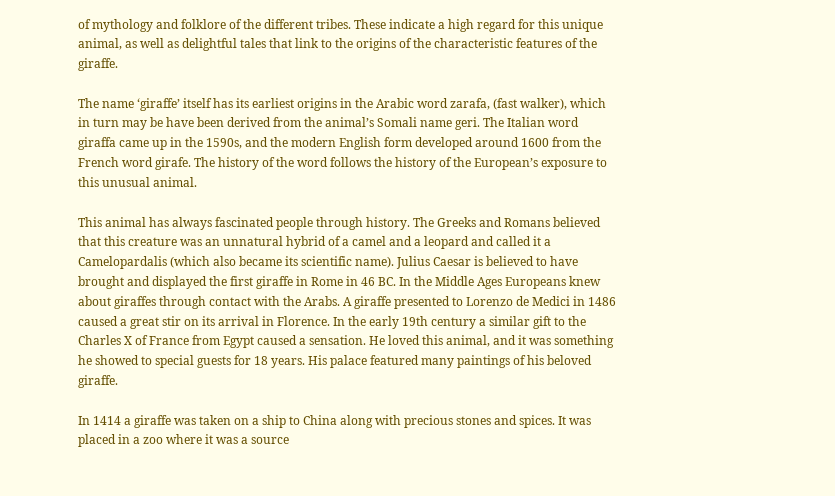of mythology and folklore of the different tribes. These indicate a high regard for this unique animal, as well as delightful tales that link to the origins of the characteristic features of the giraffe.

The name ‘giraffe’ itself has its earliest origins in the Arabic word zarafa, (fast walker), which in turn may be have been derived from the animal’s Somali name geri. The Italian word giraffa came up in the 1590s, and the modern English form developed around 1600 from the French word girafe. The history of the word follows the history of the European’s exposure to this unusual animal.

This animal has always fascinated people through history. The Greeks and Romans believed that this creature was an unnatural hybrid of a camel and a leopard and called it a Camelopardalis (which also became its scientific name). Julius Caesar is believed to have brought and displayed the first giraffe in Rome in 46 BC. In the Middle Ages Europeans knew about giraffes through contact with the Arabs. A giraffe presented to Lorenzo de Medici in 1486 caused a great stir on its arrival in Florence. In the early 19th century a similar gift to the Charles X of France from Egypt caused a sensation. He loved this animal, and it was something he showed to special guests for 18 years. His palace featured many paintings of his beloved giraffe.

In 1414 a giraffe was taken on a ship to China along with precious stones and spices. It was placed in a zoo where it was a source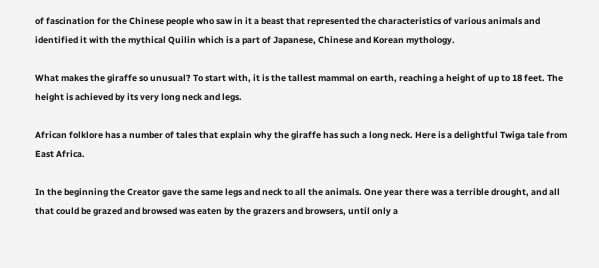of fascination for the Chinese people who saw in it a beast that represented the characteristics of various animals and identified it with the mythical Quilin which is a part of Japanese, Chinese and Korean mythology.

What makes the giraffe so unusual? To start with, it is the tallest mammal on earth, reaching a height of up to 18 feet. The height is achieved by its very long neck and legs.

African folklore has a number of tales that explain why the giraffe has such a long neck. Here is a delightful Twiga tale from East Africa.

In the beginning the Creator gave the same legs and neck to all the animals. One year there was a terrible drought, and all that could be grazed and browsed was eaten by the grazers and browsers, until only a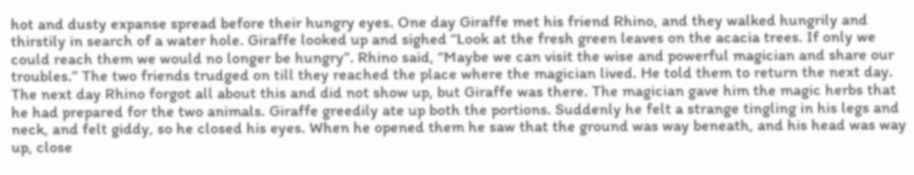hot and dusty expanse spread before their hungry eyes. One day Giraffe met his friend Rhino, and they walked hungrily and thirstily in search of a water hole. Giraffe looked up and sighed “Look at the fresh green leaves on the acacia trees. If only we could reach them we would no longer be hungry”. Rhino said, “Maybe we can visit the wise and powerful magician and share our troubles.” The two friends trudged on till they reached the place where the magician lived. He told them to return the next day. The next day Rhino forgot all about this and did not show up, but Giraffe was there. The magician gave him the magic herbs that he had prepared for the two animals. Giraffe greedily ate up both the portions. Suddenly he felt a strange tingling in his legs and neck, and felt giddy, so he closed his eyes. When he opened them he saw that the ground was way beneath, and his head was way up, close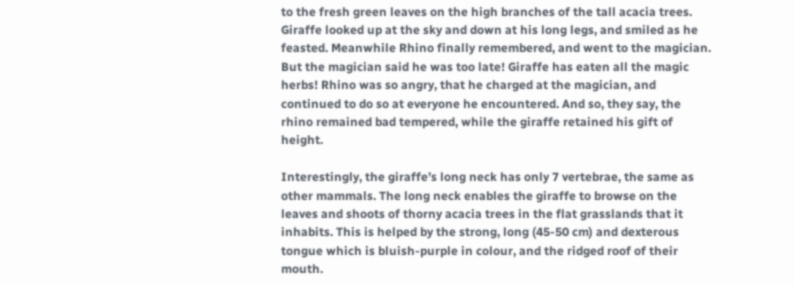to the fresh green leaves on the high branches of the tall acacia trees. Giraffe looked up at the sky and down at his long legs, and smiled as he feasted. Meanwhile Rhino finally remembered, and went to the magician. But the magician said he was too late! Giraffe has eaten all the magic herbs! Rhino was so angry, that he charged at the magician, and continued to do so at everyone he encountered. And so, they say, the rhino remained bad tempered, while the giraffe retained his gift of height.

Interestingly, the giraffe’s long neck has only 7 vertebrae, the same as other mammals. The long neck enables the giraffe to browse on the leaves and shoots of thorny acacia trees in the flat grasslands that it inhabits. This is helped by the strong, long (45-50 cm) and dexterous tongue which is bluish-purple in colour, and the ridged roof of their mouth.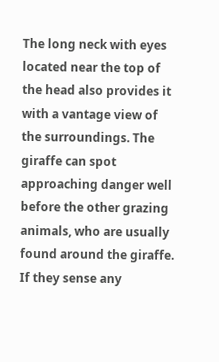The long neck with eyes located near the top of the head also provides it with a vantage view of the surroundings. The giraffe can spot approaching danger well before the other grazing animals, who are usually found around the giraffe. If they sense any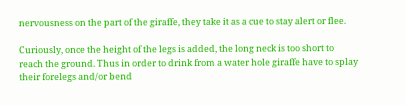nervousness on the part of the giraffe, they take it as a cue to stay alert or flee.

Curiously, once the height of the legs is added, the long neck is too short to reach the ground. Thus in order to drink from a water hole giraffe have to splay their forelegs and/or bend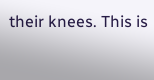their knees. This is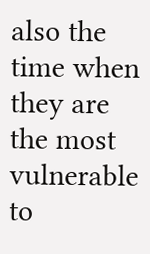also the time when they are the most vulnerable to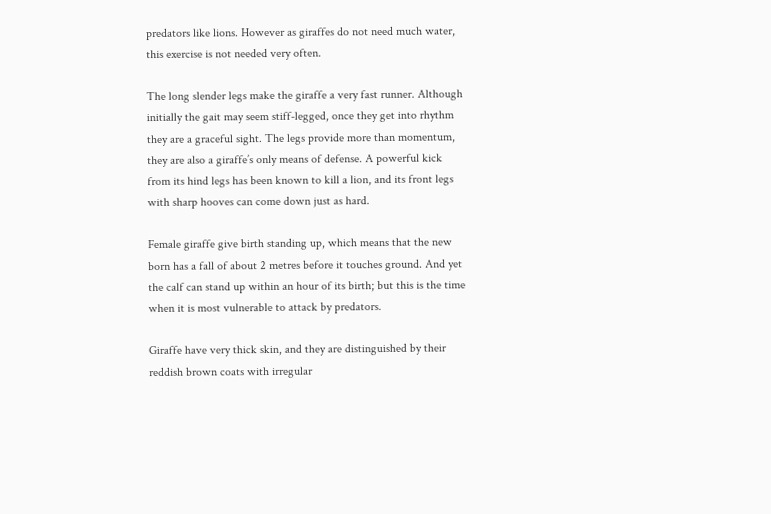predators like lions. However as giraffes do not need much water, this exercise is not needed very often.

The long slender legs make the giraffe a very fast runner. Although initially the gait may seem stiff-legged, once they get into rhythm they are a graceful sight. The legs provide more than momentum, they are also a giraffe’s only means of defense. A powerful kick from its hind legs has been known to kill a lion, and its front legs with sharp hooves can come down just as hard.

Female giraffe give birth standing up, which means that the new born has a fall of about 2 metres before it touches ground. And yet the calf can stand up within an hour of its birth; but this is the time when it is most vulnerable to attack by predators.

Giraffe have very thick skin, and they are distinguished by their reddish brown coats with irregular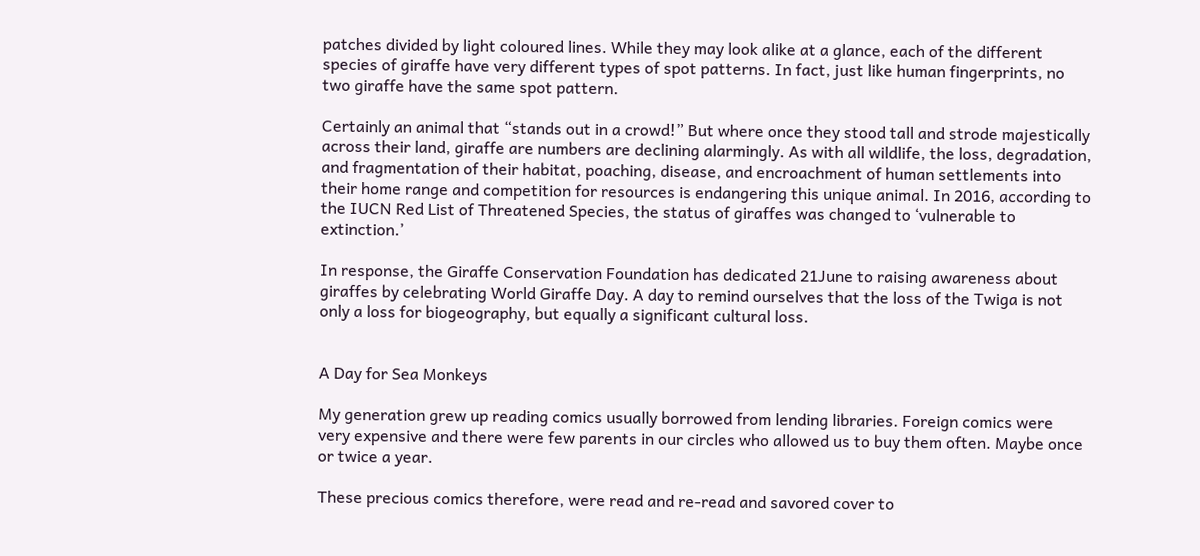patches divided by light coloured lines. While they may look alike at a glance, each of the different species of giraffe have very different types of spot patterns. In fact, just like human fingerprints, no two giraffe have the same spot pattern.

Certainly an animal that “stands out in a crowd!” But where once they stood tall and strode majestically across their land, giraffe are numbers are declining alarmingly. As with all wildlife, the loss, degradation, and fragmentation of their habitat, poaching, disease, and encroachment of human settlements into their home range and competition for resources is endangering this unique animal. In 2016, according to the IUCN Red List of Threatened Species, the status of giraffes was changed to ‘vulnerable to extinction.’

In response, the Giraffe Conservation Foundation has dedicated 21June to raising awareness about giraffes by celebrating World Giraffe Day. A day to remind ourselves that the loss of the Twiga is not only a loss for biogeography, but equally a significant cultural loss.


A Day for Sea Monkeys

My generation grew up reading comics usually borrowed from lending libraries. Foreign comics were very expensive and there were few parents in our circles who allowed us to buy them often. Maybe once or twice a year.

These precious comics therefore, were read and re-read and savored cover to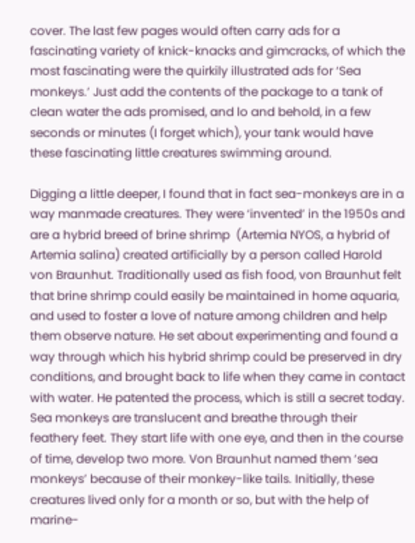cover. The last few pages would often carry ads for a fascinating variety of knick-knacks and gimcracks, of which the most fascinating were the quirkily illustrated ads for ‘Sea monkeys.’ Just add the contents of the package to a tank of clean water the ads promised, and lo and behold, in a few seconds or minutes (I forget which), your tank would have these fascinating little creatures swimming around.

Digging a little deeper, I found that in fact sea-monkeys are in a way manmade creatures. They were ‘invented’ in the 1950s and are a hybrid breed of brine shrimp  (Artemia NYOS, a hybrid of Artemia salina) created artificially by a person called Harold von Braunhut. Traditionally used as fish food, von Braunhut felt that brine shrimp could easily be maintained in home aquaria, and used to foster a love of nature among children and help them observe nature. He set about experimenting and found a way through which his hybrid shrimp could be preserved in dry conditions, and brought back to life when they came in contact with water. He patented the process, which is still a secret today. Sea monkeys are translucent and breathe through their feathery feet. They start life with one eye, and then in the course of time, develop two more. Von Braunhut named them ‘sea monkeys’ because of their monkey-like tails. Initially, these creatures lived only for a month or so, but with the help of marine-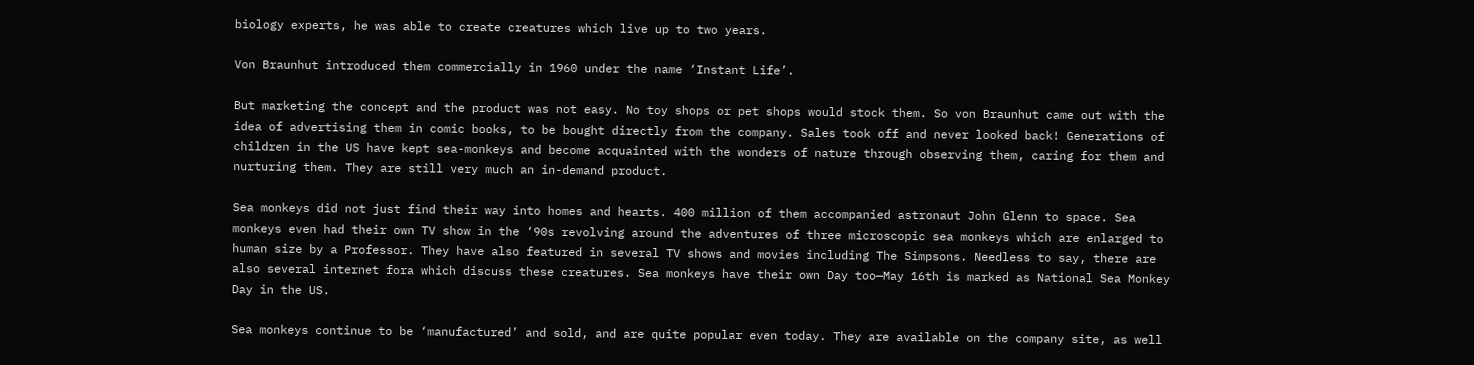biology experts, he was able to create creatures which live up to two years.

Von Braunhut introduced them commercially in 1960 under the name ‘Instant Life’.

But marketing the concept and the product was not easy. No toy shops or pet shops would stock them. So von Braunhut came out with the idea of advertising them in comic books, to be bought directly from the company. Sales took off and never looked back! Generations of children in the US have kept sea-monkeys and become acquainted with the wonders of nature through observing them, caring for them and nurturing them. They are still very much an in-demand product.

Sea monkeys did not just find their way into homes and hearts. 400 million of them accompanied astronaut John Glenn to space. Sea monkeys even had their own TV show in the ‘90s revolving around the adventures of three microscopic sea monkeys which are enlarged to human size by a Professor. They have also featured in several TV shows and movies including The Simpsons. Needless to say, there are also several internet fora which discuss these creatures. Sea monkeys have their own Day too—May 16th is marked as National Sea Monkey Day in the US.

Sea monkeys continue to be ‘manufactured’ and sold, and are quite popular even today. They are available on the company site, as well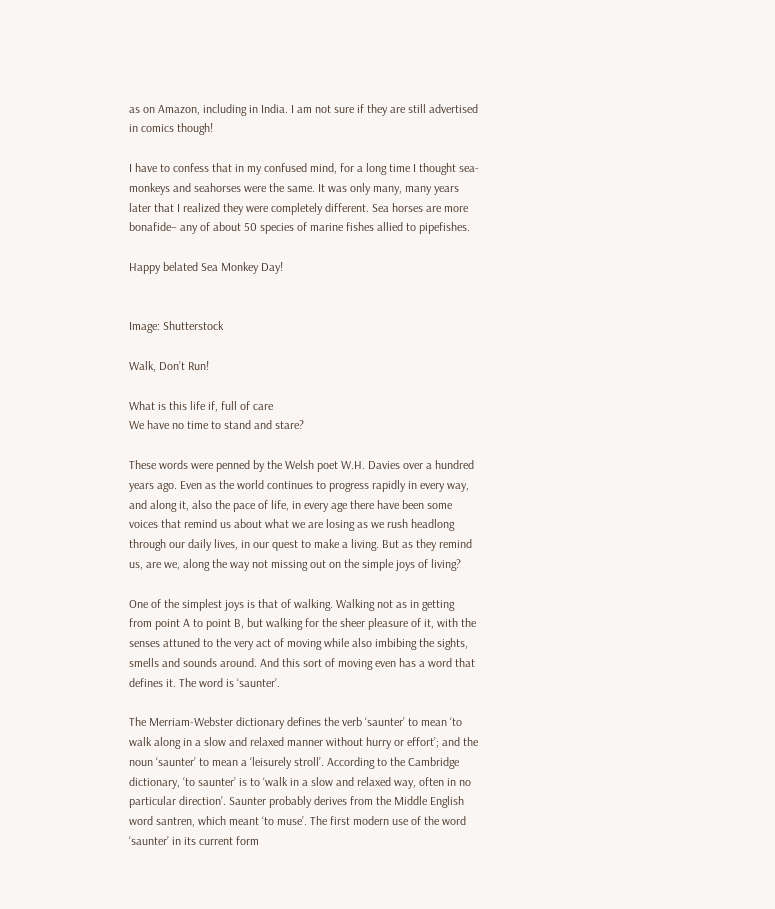as on Amazon, including in India. I am not sure if they are still advertised in comics though!

I have to confess that in my confused mind, for a long time I thought sea-monkeys and seahorses were the same. It was only many, many years later that I realized they were completely different. Sea horses are more bonafide– any of about 50 species of marine fishes allied to pipefishes.

Happy belated Sea Monkey Day!


Image: Shutterstock

Walk, Don’t Run!

What is this life if, full of care
We have no time to stand and stare?

These words were penned by the Welsh poet W.H. Davies over a hundred years ago. Even as the world continues to progress rapidly in every way, and along it, also the pace of life, in every age there have been some voices that remind us about what we are losing as we rush headlong through our daily lives, in our quest to make a living. But as they remind us, are we, along the way not missing out on the simple joys of living?

One of the simplest joys is that of walking. Walking not as in getting from point A to point B, but walking for the sheer pleasure of it, with the senses attuned to the very act of moving while also imbibing the sights, smells and sounds around. And this sort of moving even has a word that defines it. The word is ‘saunter’.

The Merriam-Webster dictionary defines the verb ‘saunter’ to mean ‘to walk along in a slow and relaxed manner without hurry or effort’; and the noun ‘saunter’ to mean a ‘leisurely stroll’. According to the Cambridge dictionary, ‘to saunter’ is to ‘walk in a slow and relaxed way, often in no particular direction’. Saunter probably derives from the Middle English word santren, which meant ‘to muse’. The first modern use of the word ‘saunter’ in its current form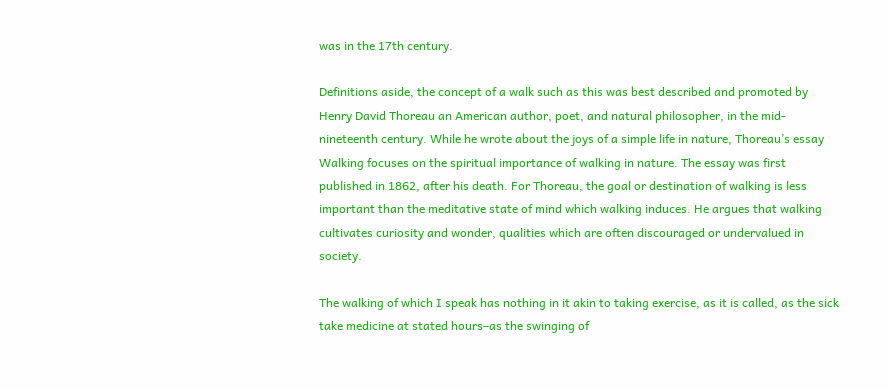was in the 17th century.

Definitions aside, the concept of a walk such as this was best described and promoted by Henry David Thoreau an American author, poet, and natural philosopher, in the mid-nineteenth century. While he wrote about the joys of a simple life in nature, Thoreau’s essay Walking focuses on the spiritual importance of walking in nature. The essay was first published in 1862, after his death. For Thoreau, the goal or destination of walking is less important than the meditative state of mind which walking induces. He argues that walking cultivates curiosity and wonder, qualities which are often discouraged or undervalued in society.

The walking of which I speak has nothing in it akin to taking exercise, as it is called, as the sick take medicine at stated hours–as the swinging of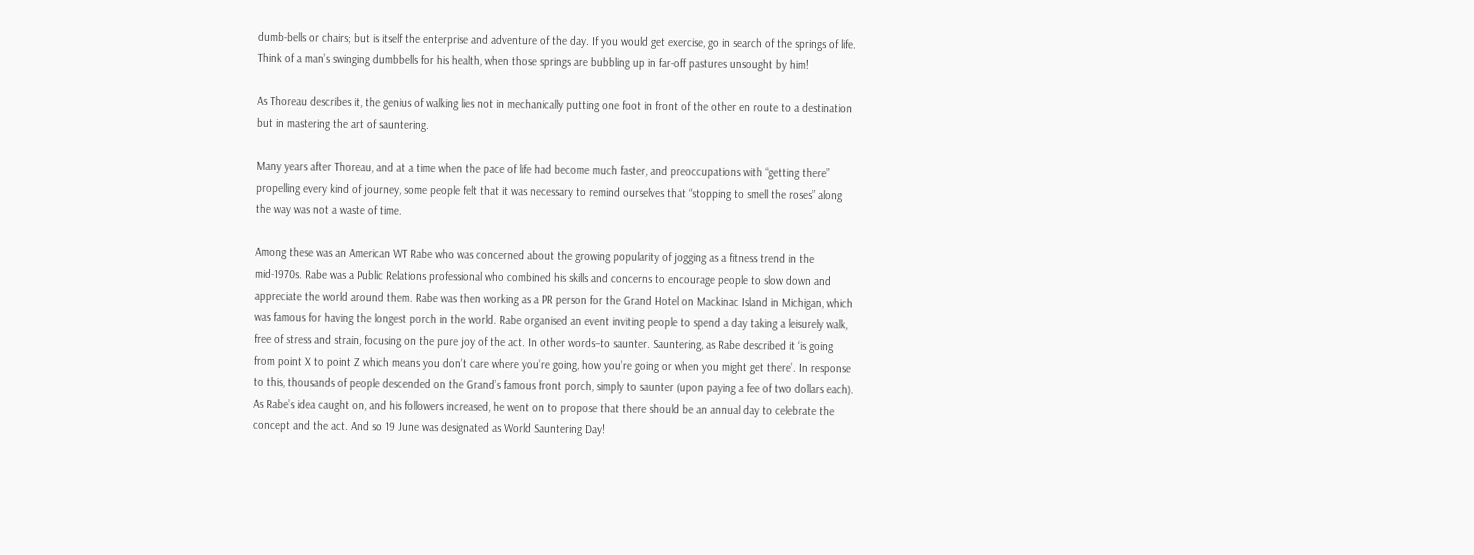dumb-bells or chairs; but is itself the enterprise and adventure of the day. If you would get exercise, go in search of the springs of life. Think of a man’s swinging dumbbells for his health, when those springs are bubbling up in far-off pastures unsought by him!

As Thoreau describes it, the genius of walking lies not in mechanically putting one foot in front of the other en route to a destination but in mastering the art of sauntering.

Many years after Thoreau, and at a time when the pace of life had become much faster, and preoccupations with “getting there” propelling every kind of journey, some people felt that it was necessary to remind ourselves that “stopping to smell the roses” along the way was not a waste of time.

Among these was an American WT Rabe who was concerned about the growing popularity of jogging as a fitness trend in the mid-1970s. Rabe was a Public Relations professional who combined his skills and concerns to encourage people to slow down and appreciate the world around them. Rabe was then working as a PR person for the Grand Hotel on Mackinac Island in Michigan, which was famous for having the longest porch in the world. Rabe organised an event inviting people to spend a day taking a leisurely walk, free of stress and strain, focusing on the pure joy of the act. In other words–to saunter. Sauntering, as Rabe described it ‘is going from point X to point Z which means you don’t care where you’re going, how you’re going or when you might get there’. In response to this, thousands of people descended on the Grand’s famous front porch, simply to saunter (upon paying a fee of two dollars each). As Rabe’s idea caught on, and his followers increased, he went on to propose that there should be an annual day to celebrate the concept and the act. And so 19 June was designated as World Sauntering Day!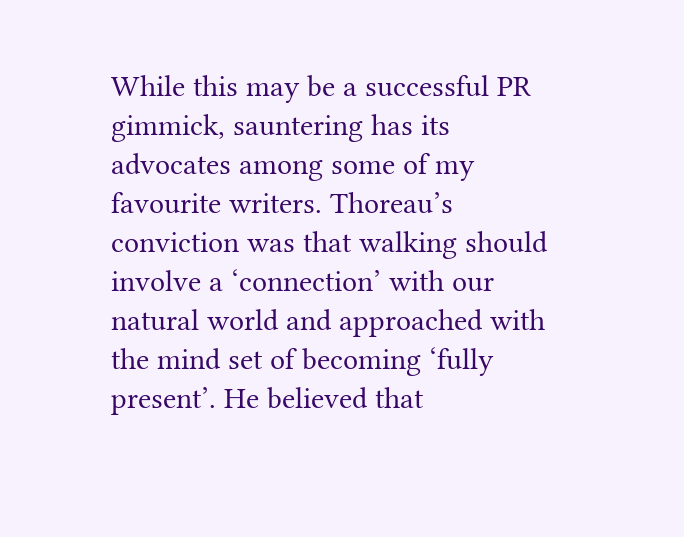While this may be a successful PR gimmick, sauntering has its advocates among some of my favourite writers. Thoreau’s conviction was that walking should involve a ‘connection’ with our natural world and approached with the mind set of becoming ‘fully present’. He believed that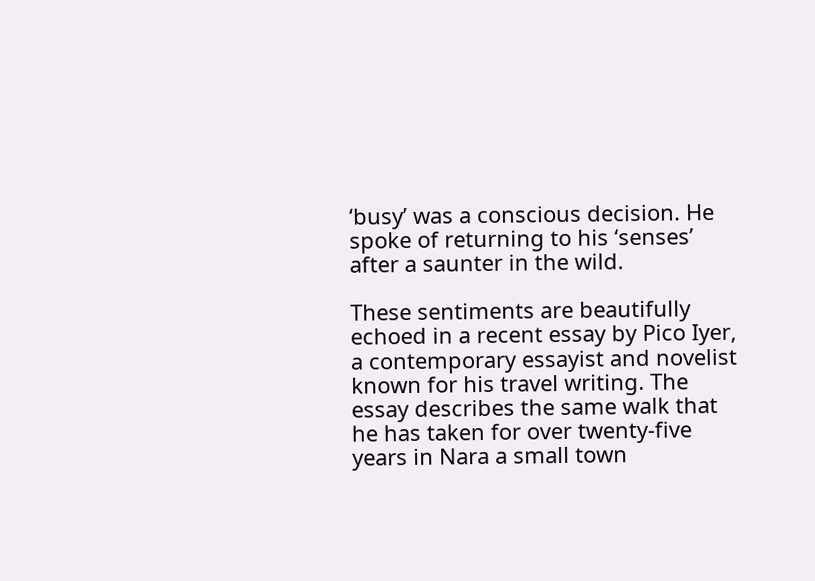‘busy’ was a conscious decision. He spoke of returning to his ‘senses’ after a saunter in the wild.

These sentiments are beautifully echoed in a recent essay by Pico Iyer, a contemporary essayist and novelist known for his travel writing. The essay describes the same walk that he has taken for over twenty-five years in Nara a small town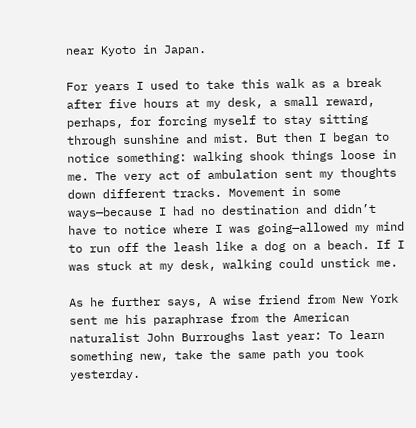near Kyoto in Japan.

For years I used to take this walk as a break after five hours at my desk, a small reward, perhaps, for forcing myself to stay sitting through sunshine and mist. But then I began to notice something: walking shook things loose in me. The very act of ambulation sent my thoughts down different tracks. Movement in some ways—because I had no destination and didn’t have to notice where I was going—allowed my mind to run off the leash like a dog on a beach. If I was stuck at my desk, walking could unstick me.

As he further says, A wise friend from New York sent me his paraphrase from the American naturalist John Burroughs last year: To learn something new, take the same path you took yesterday.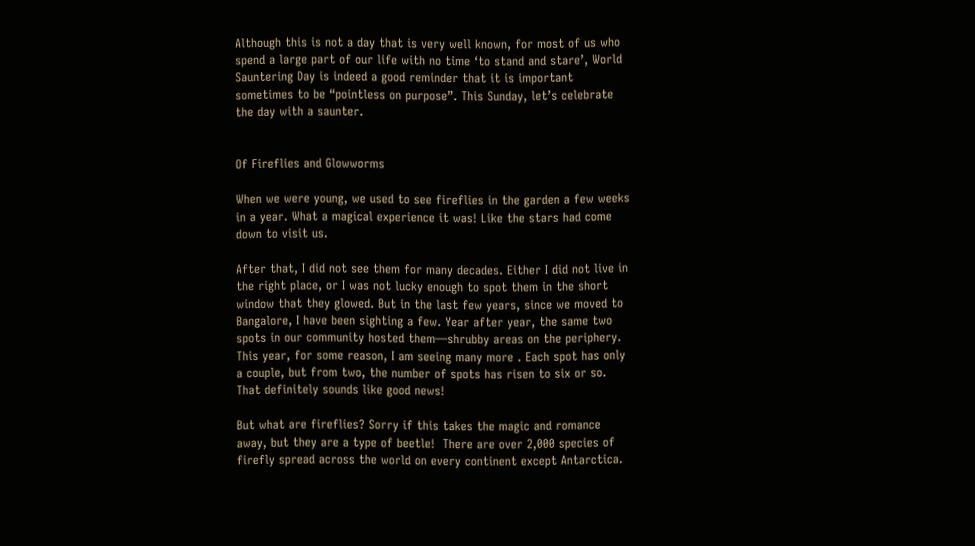Although this is not a day that is very well known, for most of us who spend a large part of our life with no time ‘to stand and stare’, World Sauntering Day is indeed a good reminder that it is important sometimes to be “pointless on purpose”. This Sunday, let’s celebrate the day with a saunter.


Of Fireflies and Glowworms

When we were young, we used to see fireflies in the garden a few weeks in a year. What a magical experience it was! Like the stars had come down to visit us.

After that, I did not see them for many decades. Either I did not live in the right place, or I was not lucky enough to spot them in the short window that they glowed. But in the last few years, since we moved to Bangalore, I have been sighting a few. Year after year, the same two spots in our community hosted them—shrubby areas on the periphery. This year, for some reason, I am seeing many more . Each spot has only a couple, but from two, the number of spots has risen to six or so. That definitely sounds like good news!

But what are fireflies? Sorry if this takes the magic and romance away, but they are a type of beetle!  There are over 2,000 species of firefly spread across the world on every continent except Antarctica.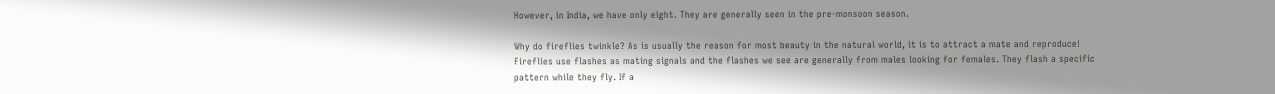However, in India, we have only eight. They are generally seen in the pre-monsoon season.

Why do fireflies twinkle? As is usually the reason for most beauty in the natural world, it is to attract a mate and reproduce! Fireflies use flashes as mating signals and the flashes we see are generally from males looking for females. They flash a specific pattern while they fly. If a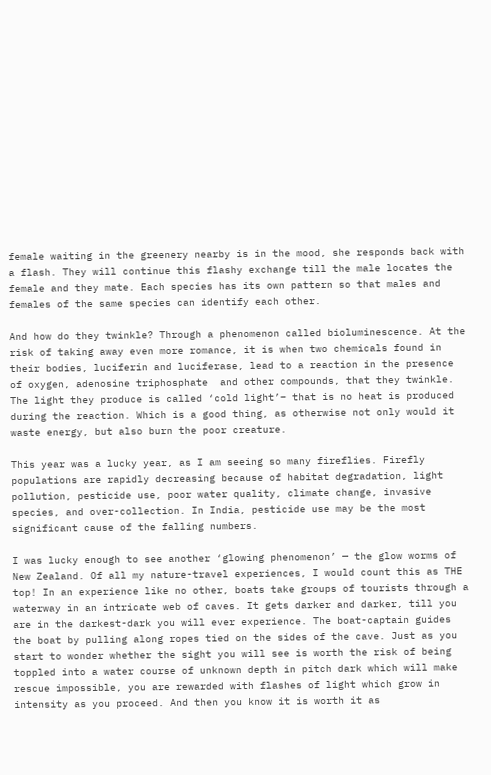female waiting in the greenery nearby is in the mood, she responds back with a flash. They will continue this flashy exchange till the male locates the female and they mate. Each species has its own pattern so that males and females of the same species can identify each other.

And how do they twinkle? Through a phenomenon called bioluminescence. At the risk of taking away even more romance, it is when two chemicals found in their bodies, luciferin and luciferase, lead to a reaction in the presence of oxygen, adenosine triphosphate  and other compounds, that they twinkle. The light they produce is called ‘cold light’– that is no heat is produced during the reaction. Which is a good thing, as otherwise not only would it waste energy, but also burn the poor creature.

This year was a lucky year, as I am seeing so many fireflies. Firefly populations are rapidly decreasing because of habitat degradation, light pollution, pesticide use, poor water quality, climate change, invasive species, and over-collection. In India, pesticide use may be the most significant cause of the falling numbers.

I was lucky enough to see another ‘glowing phenomenon’ — the glow worms of New Zealand. Of all my nature-travel experiences, I would count this as THE top! In an experience like no other, boats take groups of tourists through a waterway in an intricate web of caves. It gets darker and darker, till you are in the darkest-dark you will ever experience. The boat-captain guides the boat by pulling along ropes tied on the sides of the cave. Just as you start to wonder whether the sight you will see is worth the risk of being toppled into a water course of unknown depth in pitch dark which will make rescue impossible, you are rewarded with flashes of light which grow in intensity as you proceed. And then you know it is worth it as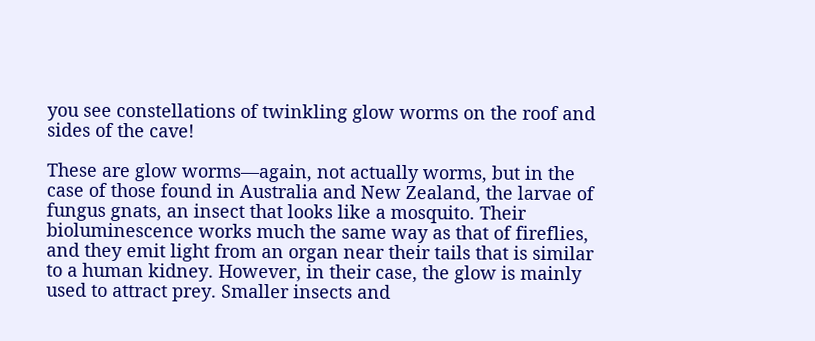you see constellations of twinkling glow worms on the roof and sides of the cave!

These are glow worms—again, not actually worms, but in the case of those found in Australia and New Zealand, the larvae of fungus gnats, an insect that looks like a mosquito. Their bioluminescence works much the same way as that of fireflies, and they emit light from an organ near their tails that is similar to a human kidney. However, in their case, the glow is mainly used to attract prey. Smaller insects and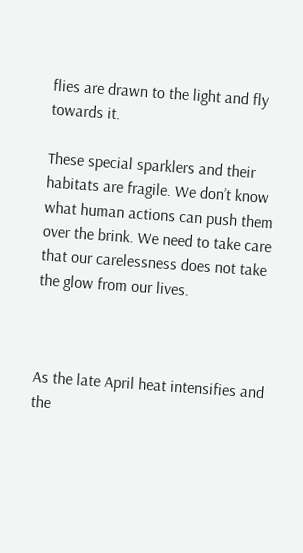flies are drawn to the light and fly towards it.

These special sparklers and their habitats are fragile. We don’t know what human actions can push them over the brink. We need to take care that our carelessness does not take the glow from our lives.



As the late April heat intensifies and the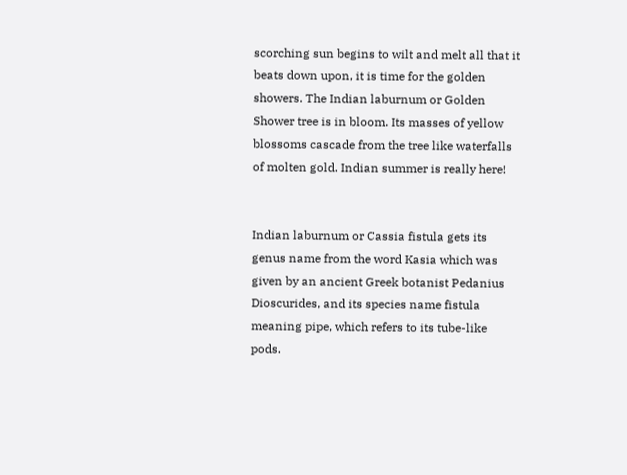scorching sun begins to wilt and melt all that it beats down upon, it is time for the golden showers. The Indian laburnum or Golden Shower tree is in bloom. Its masses of yellow blossoms cascade from the tree like waterfalls of molten gold. Indian summer is really here!


Indian laburnum or Cassia fistula gets its genus name from the word Kasia which was given by an ancient Greek botanist Pedanius Dioscurides, and its species name fistula meaning pipe, which refers to its tube-like pods.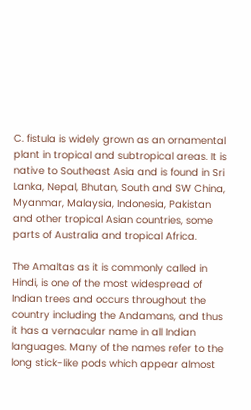C. fistula is widely grown as an ornamental plant in tropical and subtropical areas. It is native to Southeast Asia and is found in Sri Lanka, Nepal, Bhutan, South and SW China, Myanmar, Malaysia, Indonesia, Pakistan and other tropical Asian countries, some parts of Australia and tropical Africa.

The Amaltas as it is commonly called in Hindi, is one of the most widespread of Indian trees and occurs throughout the country including the Andamans, and thus it has a vernacular name in all Indian languages. Many of the names refer to the long stick-like pods which appear almost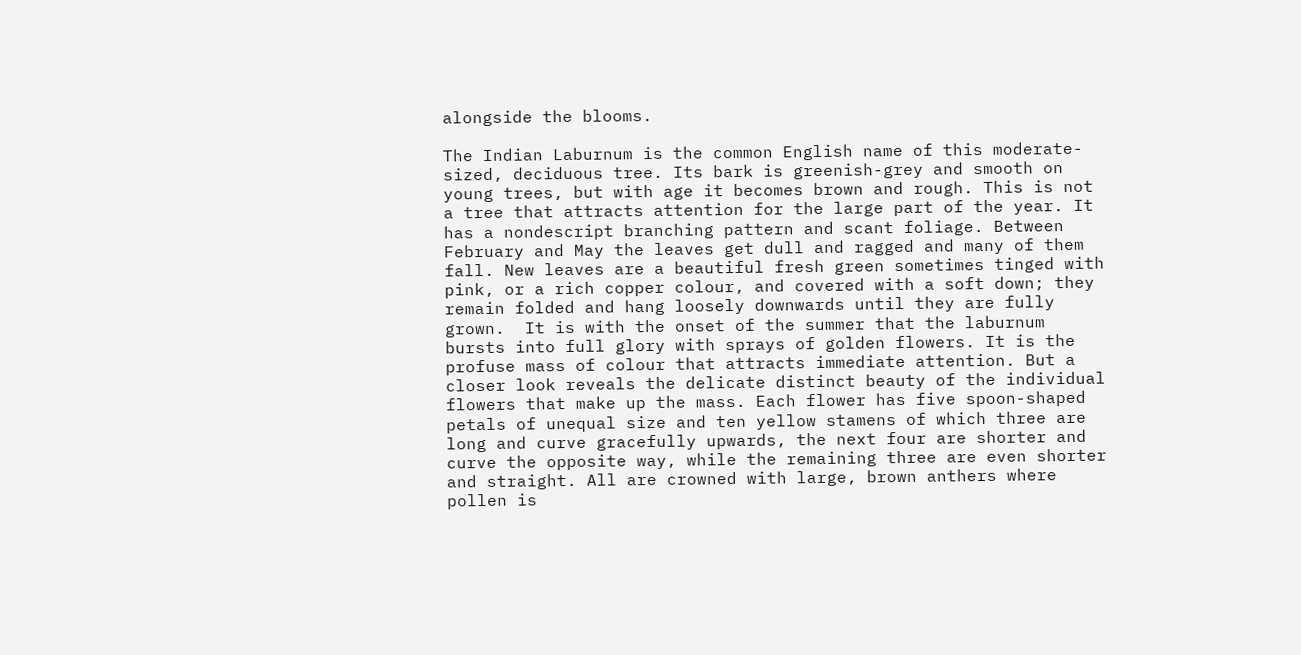alongside the blooms.

The Indian Laburnum is the common English name of this moderate-sized, deciduous tree. Its bark is greenish-grey and smooth on young trees, but with age it becomes brown and rough. This is not a tree that attracts attention for the large part of the year. It has a nondescript branching pattern and scant foliage. Between February and May the leaves get dull and ragged and many of them fall. New leaves are a beautiful fresh green sometimes tinged with pink, or a rich copper colour, and covered with a soft down; they remain folded and hang loosely downwards until they are fully grown.  It is with the onset of the summer that the laburnum bursts into full glory with sprays of golden flowers. It is the profuse mass of colour that attracts immediate attention. But a closer look reveals the delicate distinct beauty of the individual flowers that make up the mass. Each flower has five spoon-shaped petals of unequal size and ten yellow stamens of which three are long and curve gracefully upwards, the next four are shorter and curve the opposite way, while the remaining three are even shorter and straight. All are crowned with large, brown anthers where pollen is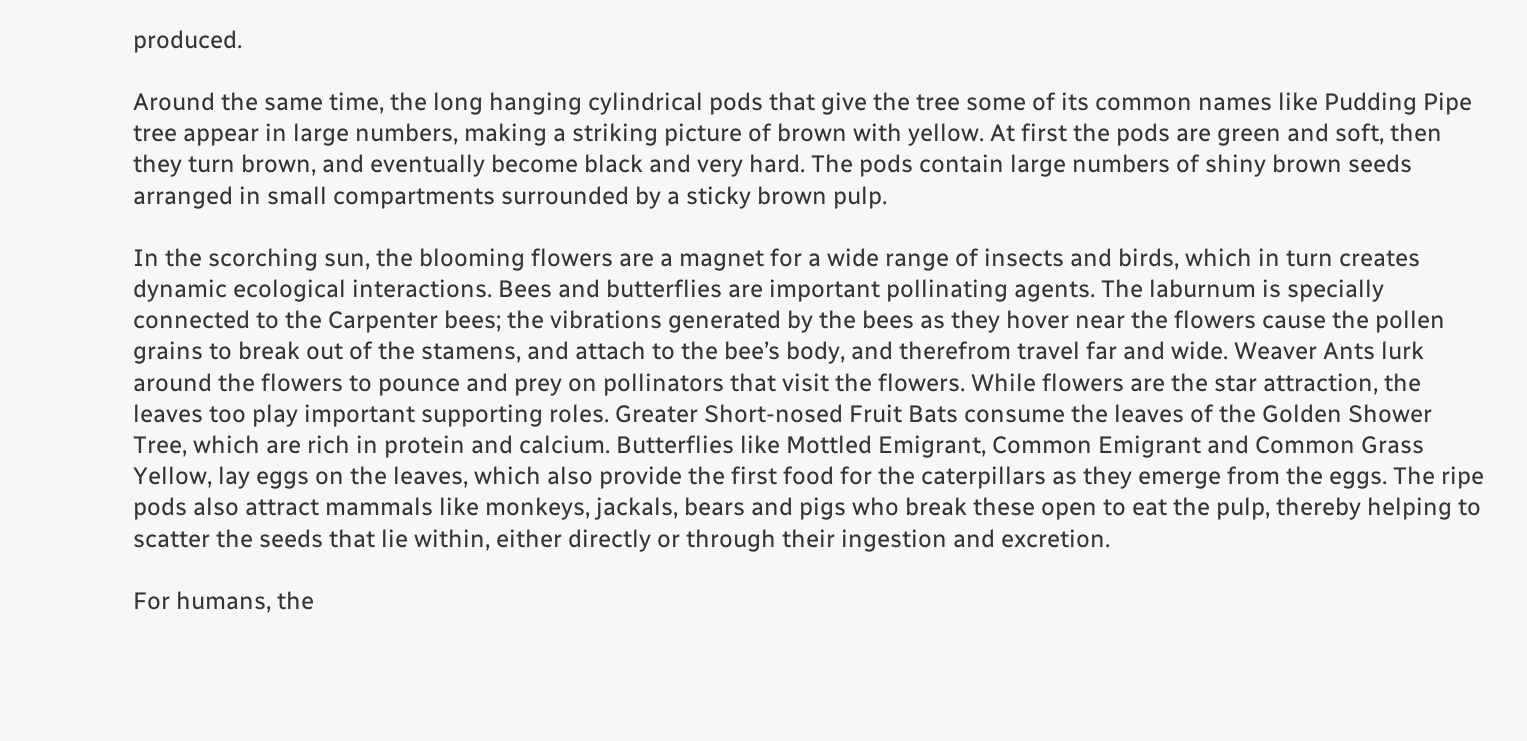produced.

Around the same time, the long hanging cylindrical pods that give the tree some of its common names like Pudding Pipe tree appear in large numbers, making a striking picture of brown with yellow. At first the pods are green and soft, then they turn brown, and eventually become black and very hard. The pods contain large numbers of shiny brown seeds arranged in small compartments surrounded by a sticky brown pulp.

In the scorching sun, the blooming flowers are a magnet for a wide range of insects and birds, which in turn creates dynamic ecological interactions. Bees and butterflies are important pollinating agents. The laburnum is specially connected to the Carpenter bees; the vibrations generated by the bees as they hover near the flowers cause the pollen grains to break out of the stamens, and attach to the bee’s body, and therefrom travel far and wide. Weaver Ants lurk around the flowers to pounce and prey on pollinators that visit the flowers. While flowers are the star attraction, the leaves too play important supporting roles. Greater Short-nosed Fruit Bats consume the leaves of the Golden Shower Tree, which are rich in protein and calcium. Butterflies like Mottled Emigrant, Common Emigrant and Common Grass Yellow, lay eggs on the leaves, which also provide the first food for the caterpillars as they emerge from the eggs. The ripe pods also attract mammals like monkeys, jackals, bears and pigs who break these open to eat the pulp, thereby helping to scatter the seeds that lie within, either directly or through their ingestion and excretion.

For humans, the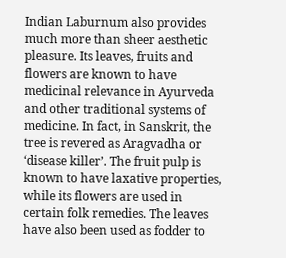Indian Laburnum also provides much more than sheer aesthetic pleasure. Its leaves, fruits and flowers are known to have medicinal relevance in Ayurveda and other traditional systems of medicine. In fact, in Sanskrit, the tree is revered as Aragvadha or ‘disease killer’. The fruit pulp is known to have laxative properties, while its flowers are used in certain folk remedies. The leaves have also been used as fodder to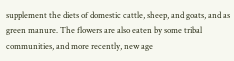supplement the diets of domestic cattle, sheep, and goats, and as green manure. The flowers are also eaten by some tribal communities, and more recently, new age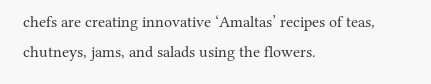chefs are creating innovative ‘Amaltas’ recipes of teas, chutneys, jams, and salads using the flowers.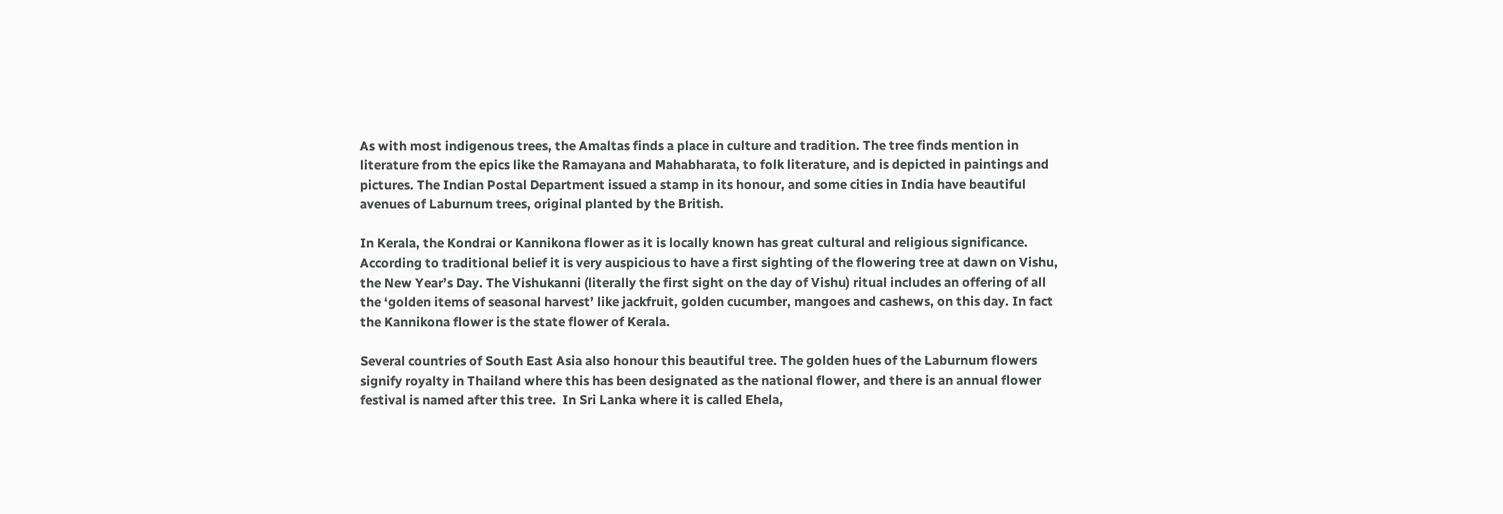As with most indigenous trees, the Amaltas finds a place in culture and tradition. The tree finds mention in literature from the epics like the Ramayana and Mahabharata, to folk literature, and is depicted in paintings and pictures. The Indian Postal Department issued a stamp in its honour, and some cities in India have beautiful avenues of Laburnum trees, original planted by the British.

In Kerala, the Kondrai or Kannikona flower as it is locally known has great cultural and religious significance. According to traditional belief it is very auspicious to have a first sighting of the flowering tree at dawn on Vishu, the New Year’s Day. The Vishukanni (literally the first sight on the day of Vishu) ritual includes an offering of all the ‘golden items of seasonal harvest’ like jackfruit, golden cucumber, mangoes and cashews, on this day. In fact the Kannikona flower is the state flower of Kerala.

Several countries of South East Asia also honour this beautiful tree. The golden hues of the Laburnum flowers signify royalty in Thailand where this has been designated as the national flower, and there is an annual flower festival is named after this tree.  In Sri Lanka where it is called Ehela,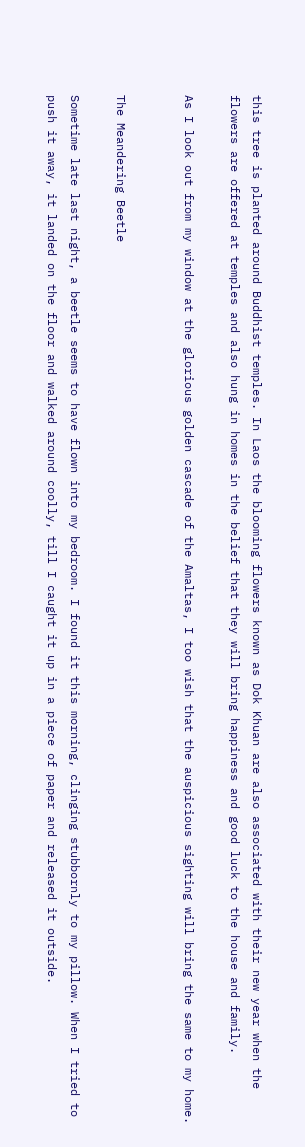this tree is planted around Buddhist temples. In Laos the blooming flowers known as Dok Khuan are also associated with their new year when the flowers are offered at temples and also hung in homes in the belief that they will bring happiness and good luck to the house and family.

As I look out from my window at the glorious golden cascade of the Amaltas, I too wish that the auspicious sighting will bring the same to my home.


The Meandering Beetle

Sometime late last night, a beetle seems to have flown into my bedroom. I found it this morning, clinging stubbornly to my pillow. When I tried to push it away, it landed on the floor and walked around coolly, till I caught it up in a piece of paper and released it outside.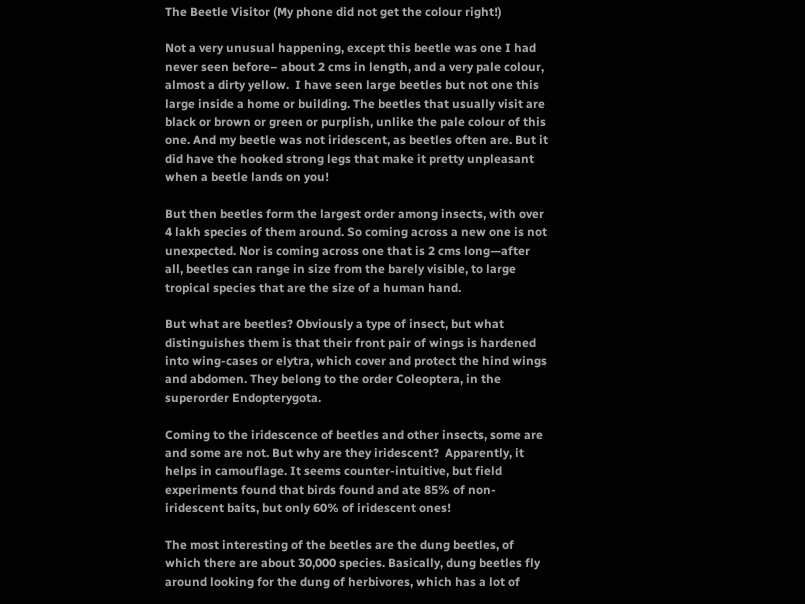The Beetle Visitor (My phone did not get the colour right!)

Not a very unusual happening, except this beetle was one I had never seen before– about 2 cms in length, and a very pale colour, almost a dirty yellow.  I have seen large beetles but not one this large inside a home or building. The beetles that usually visit are black or brown or green or purplish, unlike the pale colour of this one. And my beetle was not iridescent, as beetles often are. But it did have the hooked strong legs that make it pretty unpleasant when a beetle lands on you!

But then beetles form the largest order among insects, with over 4 lakh species of them around. So coming across a new one is not unexpected. Nor is coming across one that is 2 cms long—after all, beetles can range in size from the barely visible, to large tropical species that are the size of a human hand.

But what are beetles? Obviously a type of insect, but what distinguishes them is that their front pair of wings is hardened into wing-cases or elytra, which cover and protect the hind wings and abdomen. They belong to the order Coleoptera, in the superorder Endopterygota.

Coming to the iridescence of beetles and other insects, some are and some are not. But why are they iridescent?  Apparently, it helps in camouflage. It seems counter-intuitive, but field experiments found that birds found and ate 85% of non-iridescent baits, but only 60% of iridescent ones!

The most interesting of the beetles are the dung beetles, of which there are about 30,000 species. Basically, dung beetles fly around looking for the dung of herbivores, which has a lot of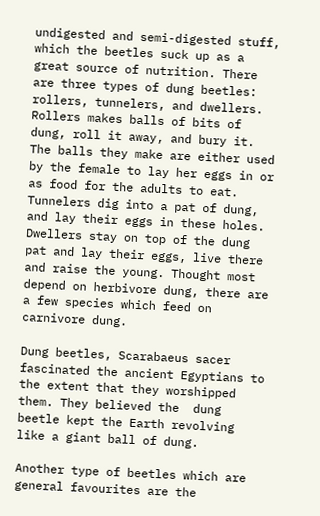undigested and semi-digested stuff, which the beetles suck up as a great source of nutrition. There are three types of dung beetles: rollers, tunnelers, and dwellers. Rollers makes balls of bits of dung, roll it away, and bury it. The balls they make are either used by the female to lay her eggs in or as food for the adults to eat. Tunnelers dig into a pat of dung, and lay their eggs in these holes. Dwellers stay on top of the dung pat and lay their eggs, live there and raise the young. Thought most depend on herbivore dung, there are a few species which feed on carnivore dung.

Dung beetles, Scarabaeus sacer  fascinated the ancient Egyptians to the extent that they worshipped them. They believed the  dung beetle kept the Earth revolving like a giant ball of dung.

Another type of beetles which are general favourites are the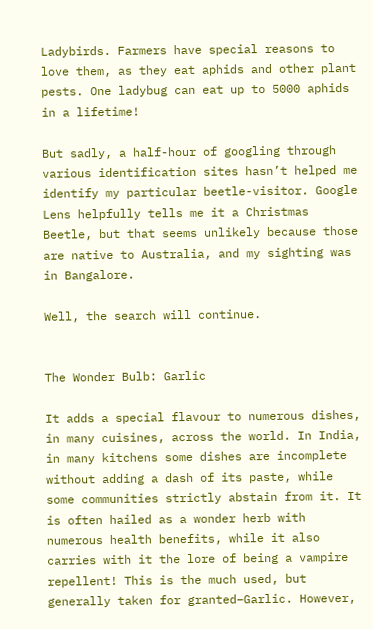Ladybirds. Farmers have special reasons to love them, as they eat aphids and other plant pests. One ladybug can eat up to 5000 aphids in a lifetime!

But sadly, a half-hour of googling through various identification sites hasn’t helped me identify my particular beetle-visitor. Google Lens helpfully tells me it a Christmas Beetle, but that seems unlikely because those are native to Australia, and my sighting was in Bangalore.

Well, the search will continue.


The Wonder Bulb: Garlic

It adds a special flavour to numerous dishes, in many cuisines, across the world. In India, in many kitchens some dishes are incomplete without adding a dash of its paste, while some communities strictly abstain from it. It is often hailed as a wonder herb with numerous health benefits, while it also carries with it the lore of being a vampire repellent! This is the much used, but generally taken for granted–Garlic. However,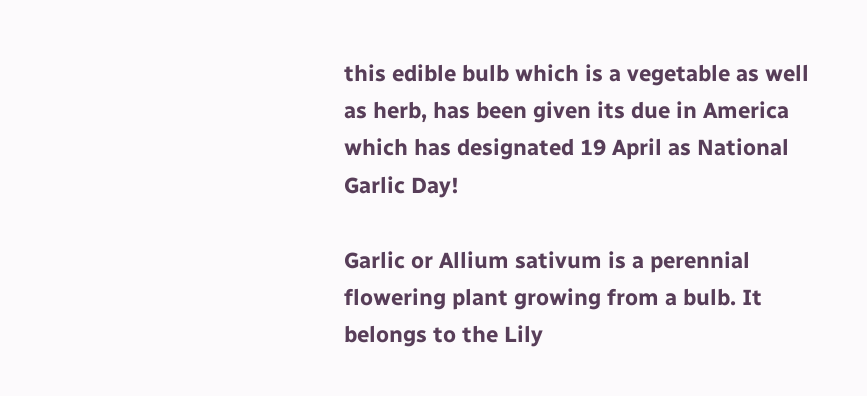this edible bulb which is a vegetable as well as herb, has been given its due in America which has designated 19 April as National Garlic Day!

Garlic or Allium sativum is a perennial flowering plant growing from a bulb. It belongs to the Lily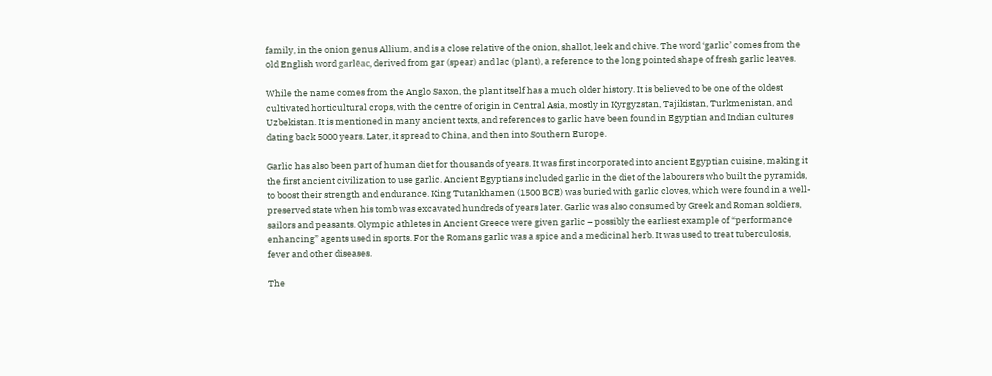family, in the onion genus Allium, and is a close relative of the onion, shallot, leek and chive. The word ‘garlic’ comes from the old English word garlēac, derived from gar (spear) and lac (plant), a reference to the long pointed shape of fresh garlic leaves.

While the name comes from the Anglo Saxon, the plant itself has a much older history. It is believed to be one of the oldest cultivated horticultural crops, with the centre of origin in Central Asia, mostly in Kyrgyzstan, Tajikistan, Turkmenistan, and Uzbekistan. It is mentioned in many ancient texts, and references to garlic have been found in Egyptian and Indian cultures dating back 5000 years. Later, it spread to China, and then into Southern Europe.

Garlic has also been part of human diet for thousands of years. It was first incorporated into ancient Egyptian cuisine, making it the first ancient civilization to use garlic. Ancient Egyptians included garlic in the diet of the labourers who built the pyramids, to boost their strength and endurance. King Tutankhamen (1500 BCE) was buried with garlic cloves, which were found in a well-preserved state when his tomb was excavated hundreds of years later. Garlic was also consumed by Greek and Roman soldiers, sailors and peasants. Olympic athletes in Ancient Greece were given garlic – possibly the earliest example of “performance enhancing” agents used in sports. For the Romans garlic was a spice and a medicinal herb. It was used to treat tuberculosis, fever and other diseases.

The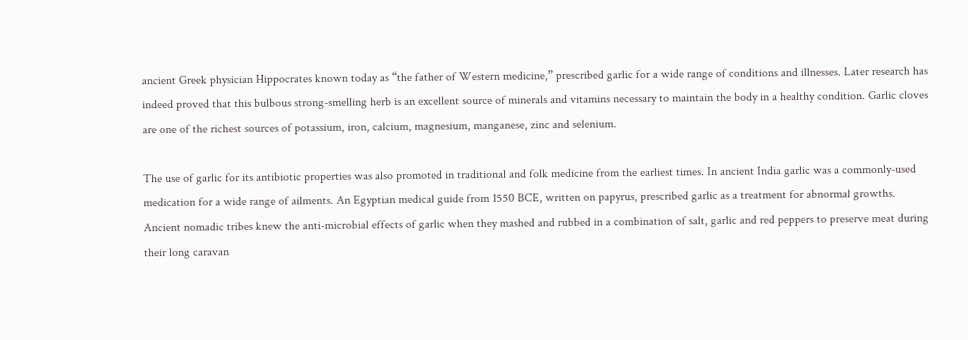ancient Greek physician Hippocrates known today as “the father of Western medicine,” prescribed garlic for a wide range of conditions and illnesses. Later research has indeed proved that this bulbous strong-smelling herb is an excellent source of minerals and vitamins necessary to maintain the body in a healthy condition. Garlic cloves are one of the richest sources of potassium, iron, calcium, magnesium, manganese, zinc and selenium.

The use of garlic for its antibiotic properties was also promoted in traditional and folk medicine from the earliest times. In ancient India garlic was a commonly-used medication for a wide range of ailments. An Egyptian medical guide from 1550 BCE, written on papyrus, prescribed garlic as a treatment for abnormal growths.  Ancient nomadic tribes knew the anti-microbial effects of garlic when they mashed and rubbed in a combination of salt, garlic and red peppers to preserve meat during their long caravan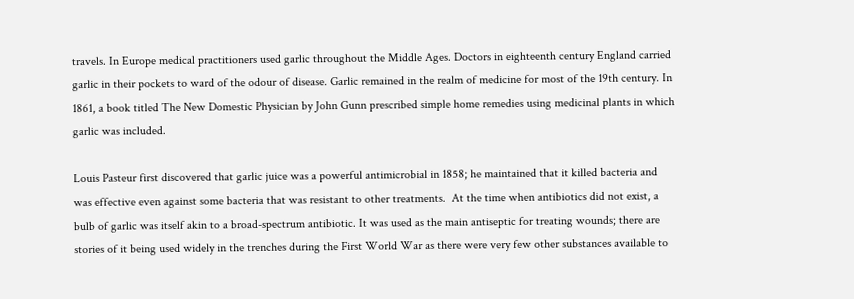travels. In Europe medical practitioners used garlic throughout the Middle Ages. Doctors in eighteenth century England carried garlic in their pockets to ward of the odour of disease. Garlic remained in the realm of medicine for most of the 19th century. In 1861, a book titled The New Domestic Physician by John Gunn prescribed simple home remedies using medicinal plants in which garlic was included.

Louis Pasteur first discovered that garlic juice was a powerful antimicrobial in 1858; he maintained that it killed bacteria and was effective even against some bacteria that was resistant to other treatments.  At the time when antibiotics did not exist, a bulb of garlic was itself akin to a broad-spectrum antibiotic. It was used as the main antiseptic for treating wounds; there are stories of it being used widely in the trenches during the First World War as there were very few other substances available to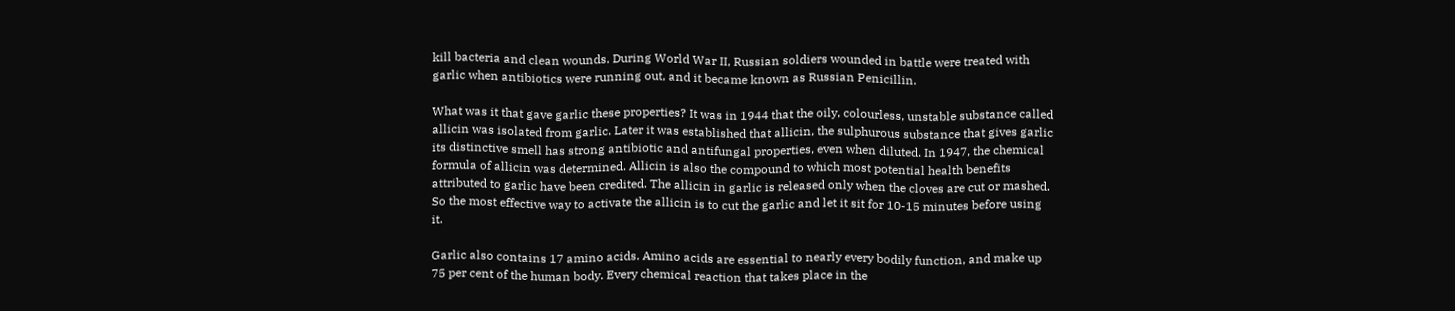kill bacteria and clean wounds. During World War II, Russian soldiers wounded in battle were treated with garlic when antibiotics were running out, and it became known as Russian Penicillin.

What was it that gave garlic these properties? It was in 1944 that the oily, colourless, unstable substance called allicin was isolated from garlic. Later it was established that allicin, the sulphurous substance that gives garlic its distinctive smell has strong antibiotic and antifungal properties, even when diluted. In 1947, the chemical formula of allicin was determined. Allicin is also the compound to which most potential health benefits attributed to garlic have been credited. The allicin in garlic is released only when the cloves are cut or mashed. So the most effective way to activate the allicin is to cut the garlic and let it sit for 10-15 minutes before using it.

Garlic also contains 17 amino acids. Amino acids are essential to nearly every bodily function, and make up 75 per cent of the human body. Every chemical reaction that takes place in the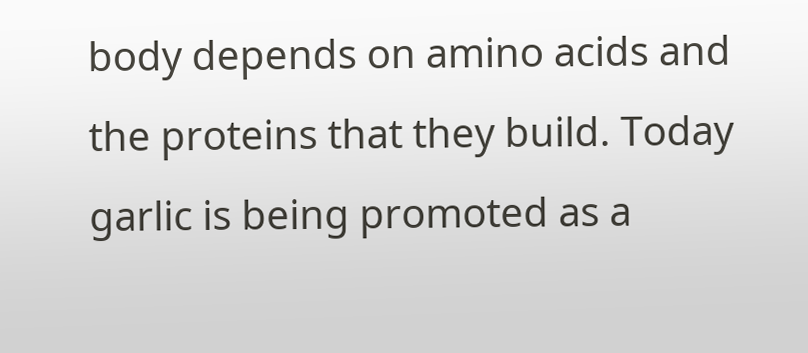body depends on amino acids and the proteins that they build. Today garlic is being promoted as a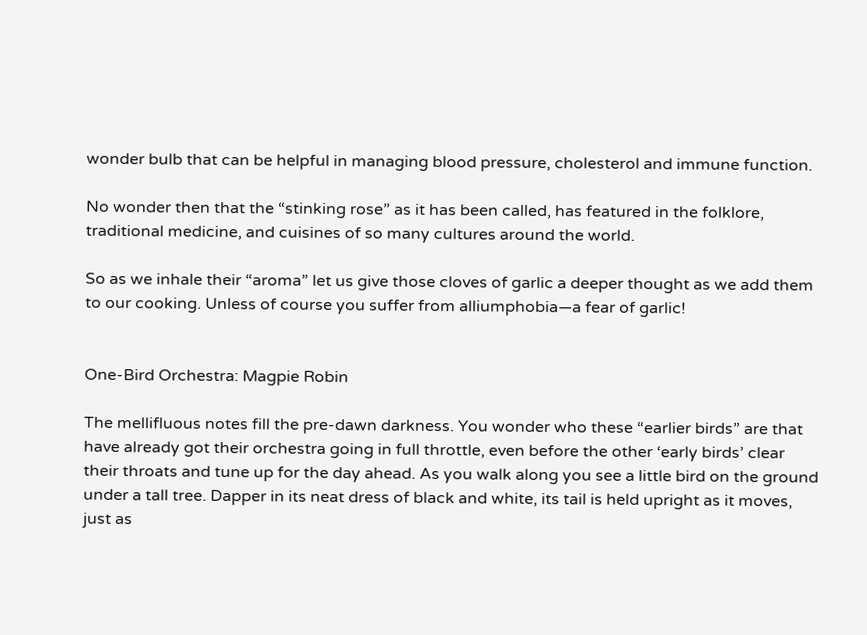wonder bulb that can be helpful in managing blood pressure, cholesterol and immune function.

No wonder then that the “stinking rose” as it has been called, has featured in the folklore, traditional medicine, and cuisines of so many cultures around the world.

So as we inhale their “aroma” let us give those cloves of garlic a deeper thought as we add them to our cooking. Unless of course you suffer from alliumphobia—a fear of garlic!


One-Bird Orchestra: Magpie Robin

The mellifluous notes fill the pre-dawn darkness. You wonder who these “earlier birds” are that have already got their orchestra going in full throttle, even before the other ‘early birds’ clear their throats and tune up for the day ahead. As you walk along you see a little bird on the ground under a tall tree. Dapper in its neat dress of black and white, its tail is held upright as it moves, just as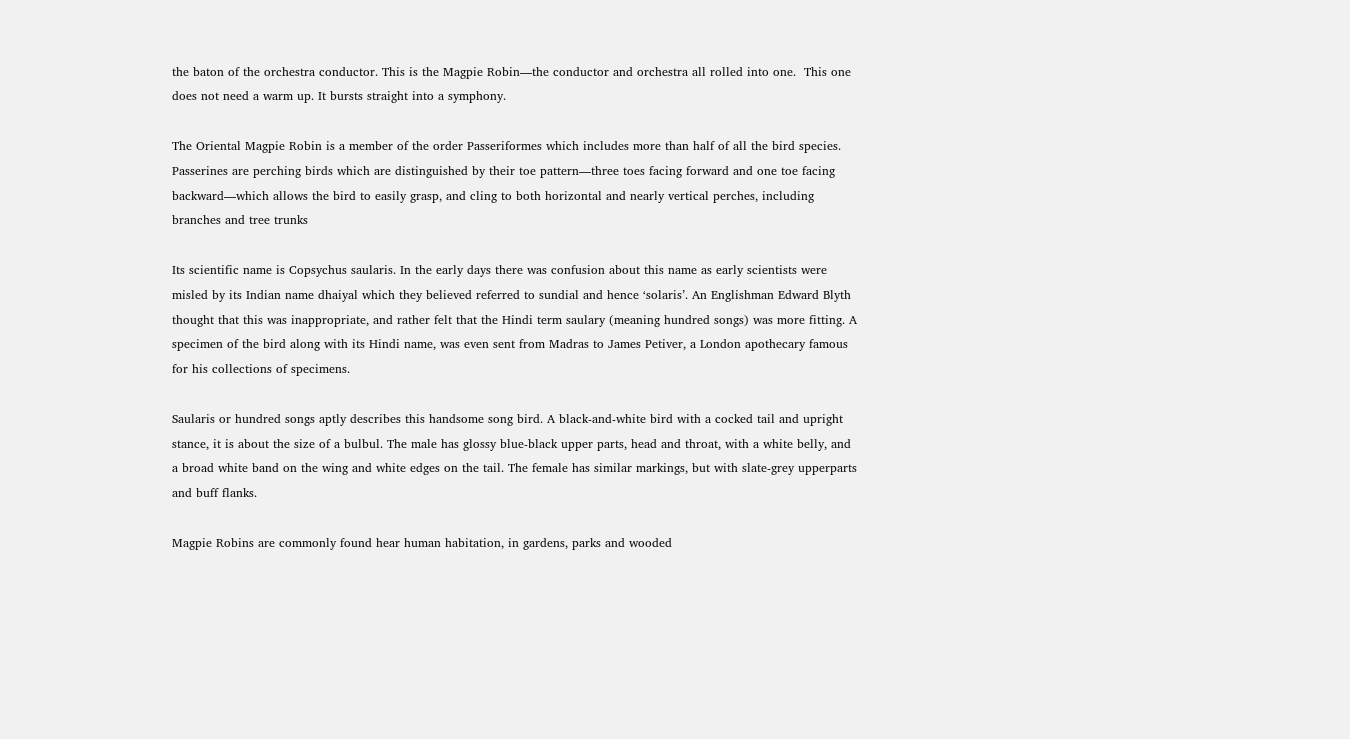the baton of the orchestra conductor. This is the Magpie Robin—the conductor and orchestra all rolled into one.  This one does not need a warm up. It bursts straight into a symphony.

The Oriental Magpie Robin is a member of the order Passeriformes which includes more than half of all the bird species. Passerines are perching birds which are distinguished by their toe pattern—three toes facing forward and one toe facing backward—which allows the bird to easily grasp, and cling to both horizontal and nearly vertical perches, including branches and tree trunks

Its scientific name is Copsychus saularis. In the early days there was confusion about this name as early scientists were misled by its Indian name dhaiyal which they believed referred to sundial and hence ‘solaris’. An Englishman Edward Blyth thought that this was inappropriate, and rather felt that the Hindi term saulary (meaning hundred songs) was more fitting. A specimen of the bird along with its Hindi name, was even sent from Madras to James Petiver, a London apothecary famous for his collections of specimens.

Saularis or hundred songs aptly describes this handsome song bird. A black-and-white bird with a cocked tail and upright stance, it is about the size of a bulbul. The male has glossy blue-black upper parts, head and throat, with a white belly, and a broad white band on the wing and white edges on the tail. The female has similar markings, but with slate-grey upperparts and buff flanks.

Magpie Robins are commonly found hear human habitation, in gardens, parks and wooded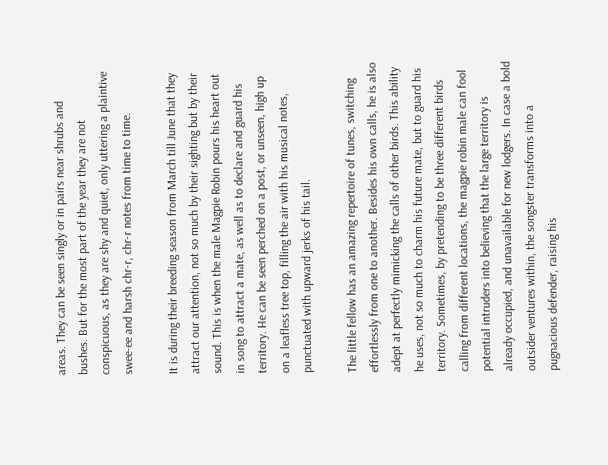areas. They can be seen singly or in pairs near shrubs and bushes. But for the most part of the year they are not conspicuous, as they are shy and quiet, only uttering a plaintive swee-ee and harsh chr-r, chr-r notes from time to time.

It is during their breeding season from March till June that they attract our attention, not so much by their sighting but by their sound. This is when the male Magpie Robin pours his heart out in song to attract a mate, as well as to declare and guard his territory. He can be seen perched on a post, or unseen, high up on a leafless tree top, filling the air with his musical notes, punctuated with upward jerks of his tail.

The little fellow has an amazing repertoire of tunes, switching effortlessly from one to another. Besides his own calls, he is also adept at perfectly mimicking the calls of other birds. This ability he uses, not so much to charm his future mate, but to guard his territory. Sometimes, by pretending to be three different birds calling from different locations, the magpie robin male can fool potential intruders into believing that the large territory is already occupied, and unavailable for new lodgers. In case a bold outsider ventures within, the songster transforms into a pugnacious defender, raising his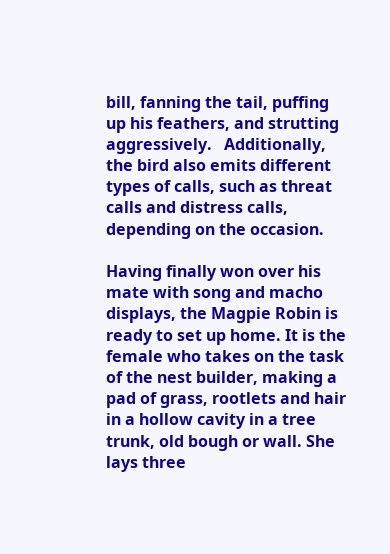bill, fanning the tail, puffing up his feathers, and strutting aggressively.   Additionally, the bird also emits different types of calls, such as threat calls and distress calls, depending on the occasion.

Having finally won over his mate with song and macho displays, the Magpie Robin is ready to set up home. It is the female who takes on the task of the nest builder, making a pad of grass, rootlets and hair in a hollow cavity in a tree trunk, old bough or wall. She lays three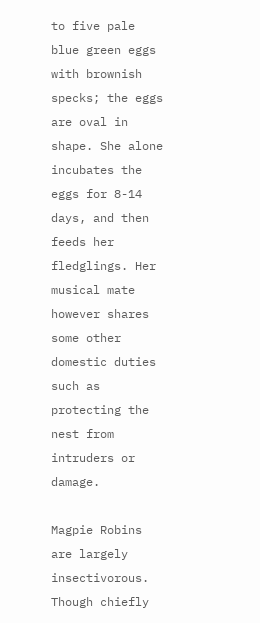to five pale blue green eggs with brownish specks; the eggs are oval in shape. She alone incubates the eggs for 8-14 days, and then feeds her fledglings. Her musical mate however shares some other domestic duties such as protecting the nest from intruders or damage.

Magpie Robins are largely insectivorous. Though chiefly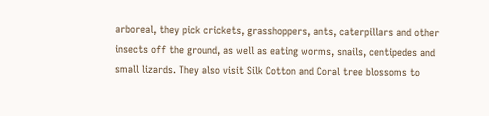arboreal, they pick crickets, grasshoppers, ants, caterpillars and other insects off the ground, as well as eating worms, snails, centipedes and small lizards. They also visit Silk Cotton and Coral tree blossoms to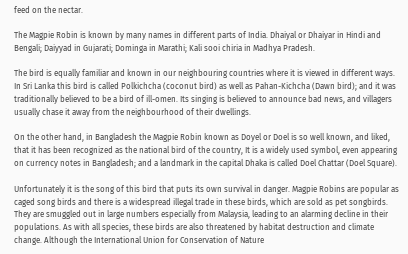feed on the nectar.

The Magpie Robin is known by many names in different parts of India. Dhaiyal or Dhaiyar in Hindi and Bengali; Daiyyad in Gujarati; Dominga in Marathi; Kali sooi chiria in Madhya Pradesh.

The bird is equally familiar and known in our neighbouring countries where it is viewed in different ways. In Sri Lanka this bird is called Polkichcha (coconut bird) as well as Pahan-Kichcha (Dawn bird); and it was traditionally believed to be a bird of ill-omen. Its singing is believed to announce bad news, and villagers usually chase it away from the neighbourhood of their dwellings.

On the other hand, in Bangladesh the Magpie Robin known as Doyel or Doel is so well known, and liked, that it has been recognized as the national bird of the country, It is a widely used symbol, even appearing on currency notes in Bangladesh; and a landmark in the capital Dhaka is called Doel Chattar (Doel Square).

Unfortunately it is the song of this bird that puts its own survival in danger. Magpie Robins are popular as caged song birds and there is a widespread illegal trade in these birds, which are sold as pet songbirds. They are smuggled out in large numbers especially from Malaysia, leading to an alarming decline in their populations. As with all species, these birds are also threatened by habitat destruction and climate change. Although the International Union for Conservation of Nature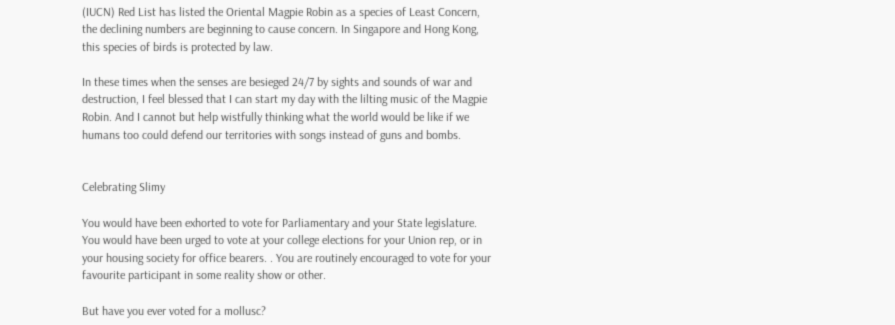(IUCN) Red List has listed the Oriental Magpie Robin as a species of Least Concern, the declining numbers are beginning to cause concern. In Singapore and Hong Kong, this species of birds is protected by law.

In these times when the senses are besieged 24/7 by sights and sounds of war and destruction, I feel blessed that I can start my day with the lilting music of the Magpie Robin. And I cannot but help wistfully thinking what the world would be like if we humans too could defend our territories with songs instead of guns and bombs.


Celebrating Slimy

You would have been exhorted to vote for Parliamentary and your State legislature. You would have been urged to vote at your college elections for your Union rep, or in your housing society for office bearers. . You are routinely encouraged to vote for your favourite participant in some reality show or other.

But have you ever voted for a mollusc?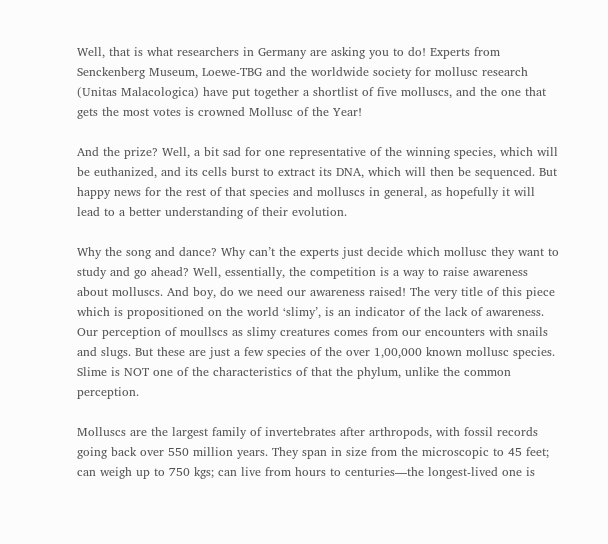Well, that is what researchers in Germany are asking you to do! Experts from Senckenberg Museum, Loewe-TBG and the worldwide society for mollusc research (Unitas Malacologica) have put together a shortlist of five molluscs, and the one that gets the most votes is crowned Mollusc of the Year!

And the prize? Well, a bit sad for one representative of the winning species, which will be euthanized, and its cells burst to extract its DNA, which will then be sequenced. But happy news for the rest of that species and molluscs in general, as hopefully it will lead to a better understanding of their evolution.

Why the song and dance? Why can’t the experts just decide which mollusc they want to study and go ahead? Well, essentially, the competition is a way to raise awareness about molluscs. And boy, do we need our awareness raised! The very title of this piece which is propositioned on the world ‘slimy’, is an indicator of the lack of awareness. Our perception of moullscs as slimy creatures comes from our encounters with snails and slugs. But these are just a few species of the over 1,00,000 known mollusc species. Slime is NOT one of the characteristics of that the phylum, unlike the common perception.

Molluscs are the largest family of invertebrates after arthropods, with fossil records going back over 550 million years. They span in size from the microscopic to 45 feet; can weigh up to 750 kgs; can live from hours to centuries—the longest-lived one is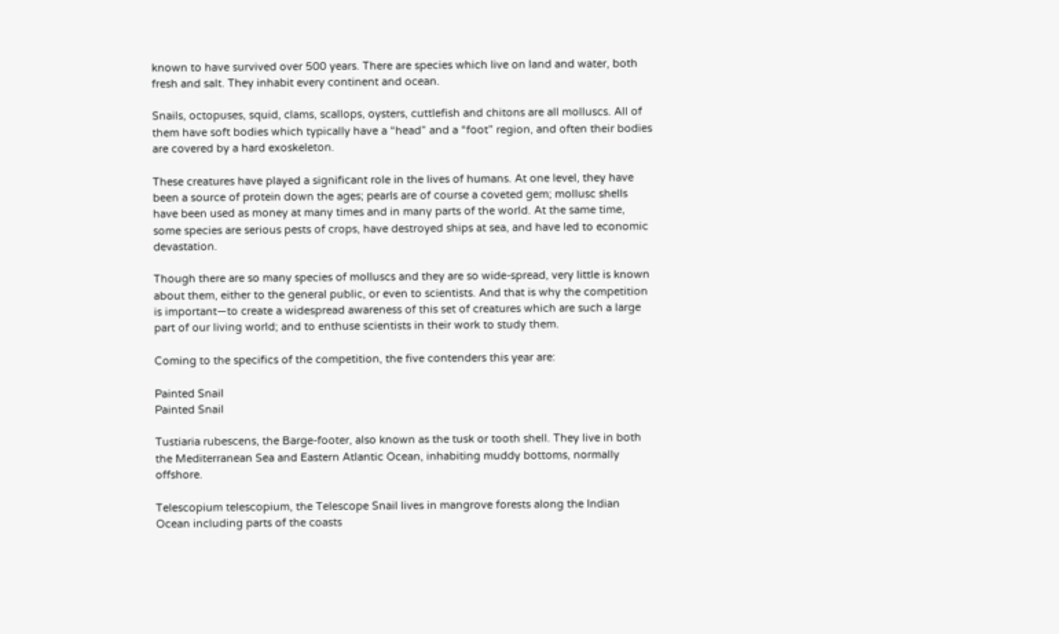known to have survived over 500 years. There are species which live on land and water, both fresh and salt. They inhabit every continent and ocean.

Snails, octopuses, squid, clams, scallops, oysters, cuttlefish and chitons are all molluscs. All of them have soft bodies which typically have a “head” and a “foot” region, and often their bodies are covered by a hard exoskeleton.

These creatures have played a significant role in the lives of humans. At one level, they have been a source of protein down the ages; pearls are of course a coveted gem; mollusc shells have been used as money at many times and in many parts of the world. At the same time, some species are serious pests of crops, have destroyed ships at sea, and have led to economic devastation.

Though there are so many species of molluscs and they are so wide-spread, very little is known about them, either to the general public, or even to scientists. And that is why the competition is important—to create a widespread awareness of this set of creatures which are such a large part of our living world; and to enthuse scientists in their work to study them.

Coming to the specifics of the competition, the five contenders this year are:

Painted Snail
Painted Snail

Tustiaria rubescens, the Barge-footer, also known as the tusk or tooth shell. They live in both the Mediterranean Sea and Eastern Atlantic Ocean, inhabiting muddy bottoms, normally offshore.

Telescopium telescopium, the Telescope Snail lives in mangrove forests along the Indian Ocean including parts of the coasts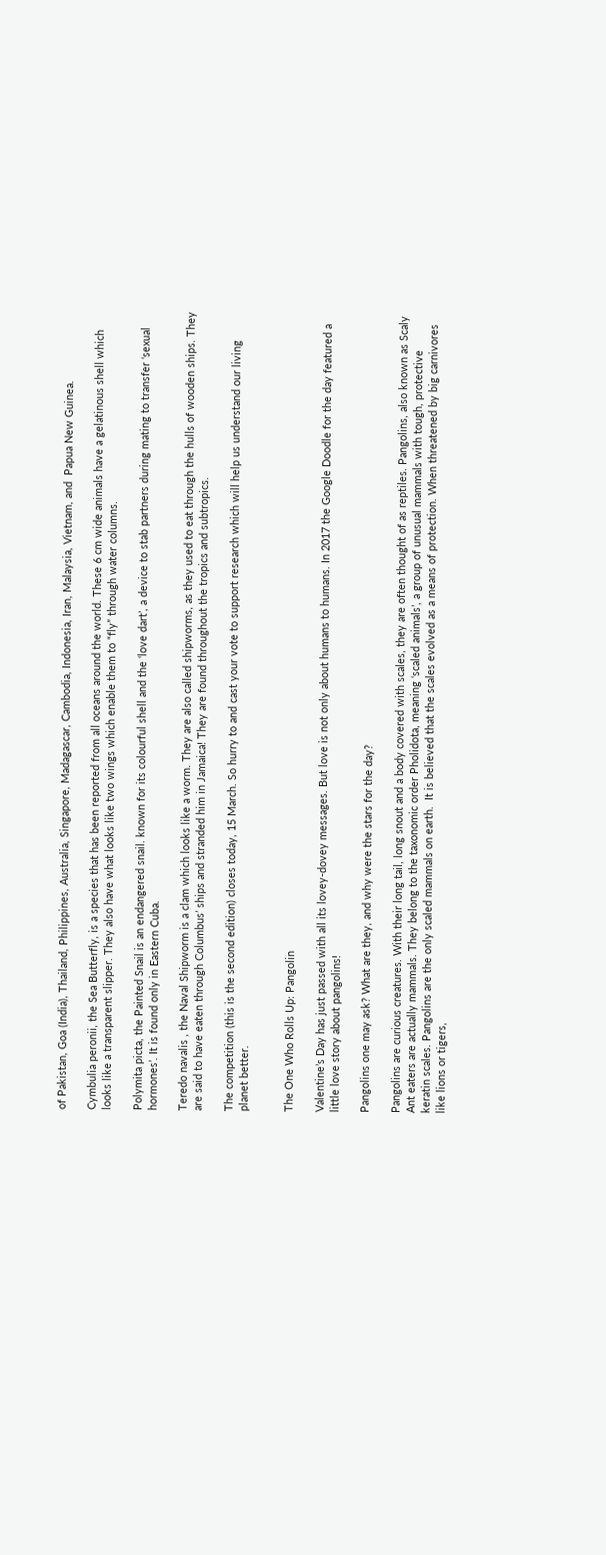of Pakistan, Goa (India), Thailand, Philippines, Australia, Singapore, Madagascar, Cambodia, Indonesia, Iran, Malaysia, Vietnam, and  Papua New Guinea.

Cymbulia peronii, the Sea Butterfly, is a species that has been reported from all oceans around the world. These 6 cm wide animals have a gelatinous shell which looks like a transparent slipper. They also have what looks like two wings which enable them to “fly” through water columns.

Polymita picta, the Painted Snail is an endangered snail. known for its colourful shell and the ‘love dart’, a device to stab partners during mating to transfer ‘sexual hormones’. It is found only in Eastern Cuba.

Teredo navalis , the Naval Shipworm is a clam which looks like a worm. They are also called shipworms, as they used to eat through the hulls of wooden ships. They are said to have eaten through Columbus’ ships and stranded him in Jamaica! They are found throughout the tropics and subtropics.

The competition (this is the second edition) closes today, 15 March. So hurry to and cast your vote to support research which will help us understand our living planet better.


The One Who Rolls Up: Pangolin

Valentine’s Day has just passed with all its lovey-dovey messages. But love is not only about humans to humans. In 2017 the Google Doodle for the day featured a little love story about pangolins!

Pangolins one may ask? What are they, and why were the stars for the day?

Pangolins are curious creatures. With their long tail, long snout and a body covered with scales, they are often thought of as reptiles. Pangolins, also known as Scaly Ant eaters are actually mammals. They belong to the taxonomic order Pholidota, meaning ‘scaled animals’, a group of unusual mammals with tough, protective keratin scales. Pangolins are the only scaled mammals on earth.  It is believed that the scales evolved as a means of protection. When threatened by big carnivores like lions or tigers,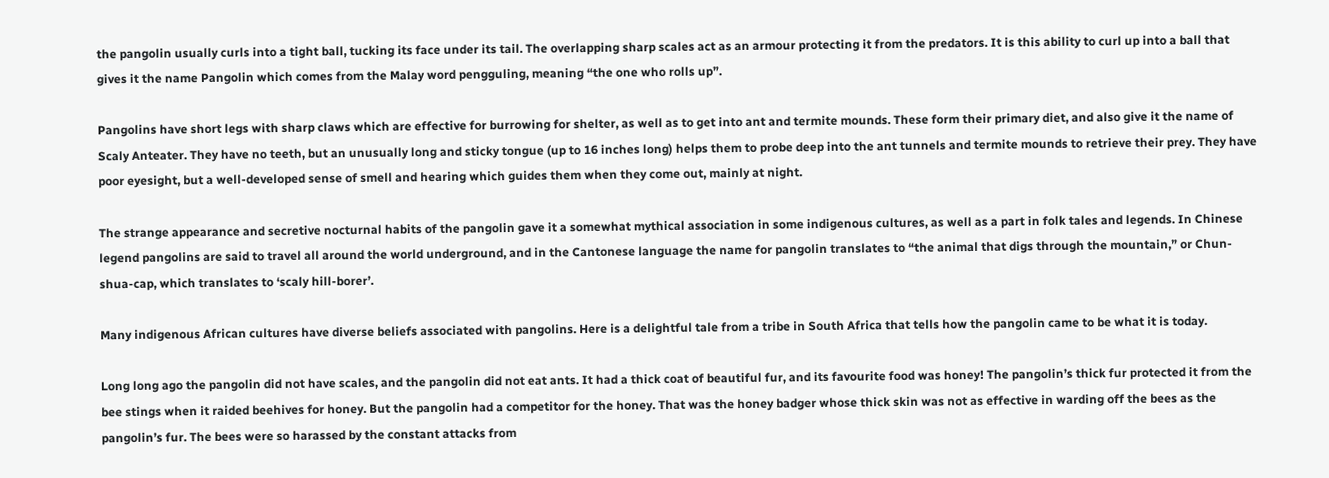the pangolin usually curls into a tight ball, tucking its face under its tail. The overlapping sharp scales act as an armour protecting it from the predators. It is this ability to curl up into a ball that gives it the name Pangolin which comes from the Malay word pengguling, meaning “the one who rolls up”.

Pangolins have short legs with sharp claws which are effective for burrowing for shelter, as well as to get into ant and termite mounds. These form their primary diet, and also give it the name of Scaly Anteater. They have no teeth, but an unusually long and sticky tongue (up to 16 inches long) helps them to probe deep into the ant tunnels and termite mounds to retrieve their prey. They have poor eyesight, but a well-developed sense of smell and hearing which guides them when they come out, mainly at night.

The strange appearance and secretive nocturnal habits of the pangolin gave it a somewhat mythical association in some indigenous cultures, as well as a part in folk tales and legends. In Chinese legend pangolins are said to travel all around the world underground, and in the Cantonese language the name for pangolin translates to “the animal that digs through the mountain,” or Chun-shua-cap, which translates to ‘scaly hill-borer’.

Many indigenous African cultures have diverse beliefs associated with pangolins. Here is a delightful tale from a tribe in South Africa that tells how the pangolin came to be what it is today.

Long long ago the pangolin did not have scales, and the pangolin did not eat ants. It had a thick coat of beautiful fur, and its favourite food was honey! The pangolin’s thick fur protected it from the bee stings when it raided beehives for honey. But the pangolin had a competitor for the honey. That was the honey badger whose thick skin was not as effective in warding off the bees as the pangolin’s fur. The bees were so harassed by the constant attacks from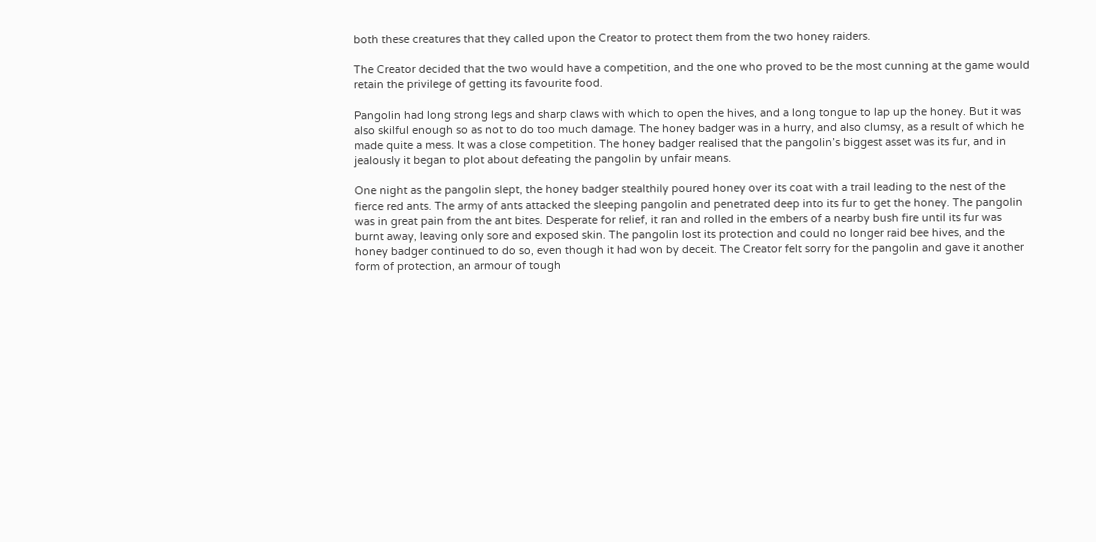both these creatures that they called upon the Creator to protect them from the two honey raiders.

The Creator decided that the two would have a competition, and the one who proved to be the most cunning at the game would retain the privilege of getting its favourite food.

Pangolin had long strong legs and sharp claws with which to open the hives, and a long tongue to lap up the honey. But it was also skilful enough so as not to do too much damage. The honey badger was in a hurry, and also clumsy, as a result of which he made quite a mess. It was a close competition. The honey badger realised that the pangolin’s biggest asset was its fur, and in jealously it began to plot about defeating the pangolin by unfair means.

One night as the pangolin slept, the honey badger stealthily poured honey over its coat with a trail leading to the nest of the fierce red ants. The army of ants attacked the sleeping pangolin and penetrated deep into its fur to get the honey. The pangolin was in great pain from the ant bites. Desperate for relief, it ran and rolled in the embers of a nearby bush fire until its fur was burnt away, leaving only sore and exposed skin. The pangolin lost its protection and could no longer raid bee hives, and the honey badger continued to do so, even though it had won by deceit. The Creator felt sorry for the pangolin and gave it another form of protection, an armour of tough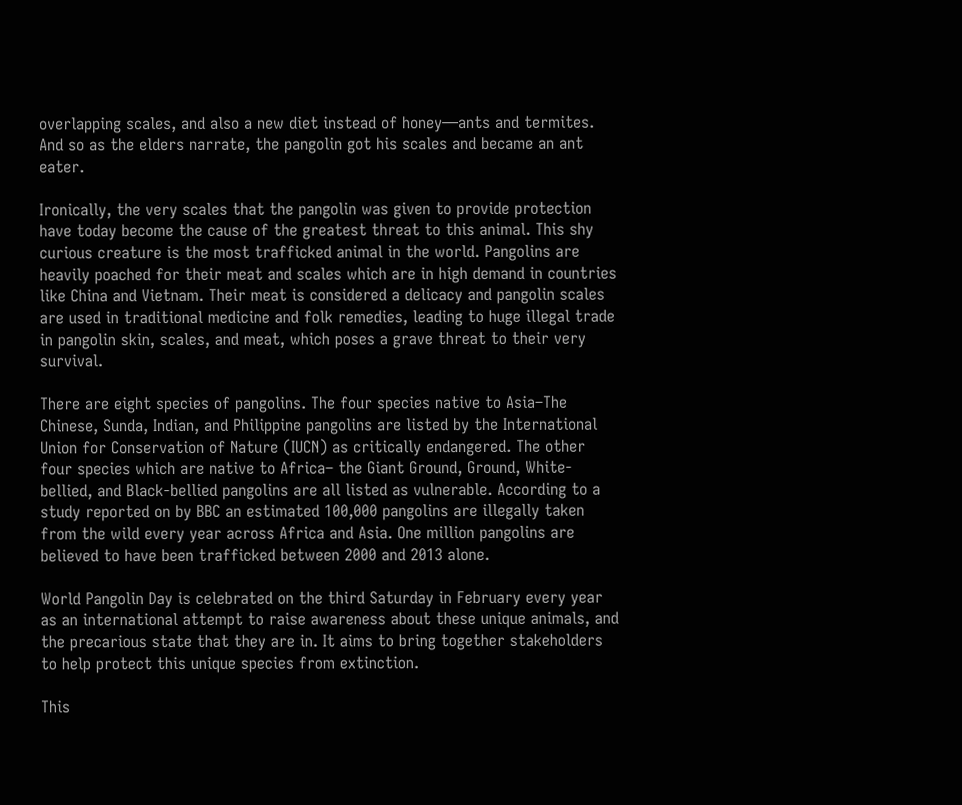overlapping scales, and also a new diet instead of honey—ants and termites. And so as the elders narrate, the pangolin got his scales and became an ant eater.

Ironically, the very scales that the pangolin was given to provide protection have today become the cause of the greatest threat to this animal. This shy curious creature is the most trafficked animal in the world. Pangolins are heavily poached for their meat and scales which are in high demand in countries like China and Vietnam. Their meat is considered a delicacy and pangolin scales are used in traditional medicine and folk remedies, leading to huge illegal trade in pangolin skin, scales, and meat, which poses a grave threat to their very survival.

There are eight species of pangolins. The four species native to Asia–The Chinese, Sunda, Indian, and Philippine pangolins are listed by the International Union for Conservation of Nature (IUCN) as critically endangered. The other four species which are native to Africa– the Giant Ground, Ground, White-bellied, and Black-bellied pangolins are all listed as vulnerable. According to a study reported on by BBC an estimated 100,000 pangolins are illegally taken from the wild every year across Africa and Asia. One million pangolins are believed to have been trafficked between 2000 and 2013 alone.

World Pangolin Day is celebrated on the third Saturday in February every year as an international attempt to raise awareness about these unique animals, and the precarious state that they are in. It aims to bring together stakeholders to help protect this unique species from extinction.

This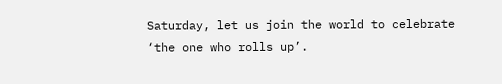Saturday, let us join the world to celebrate ‘the one who rolls up’.